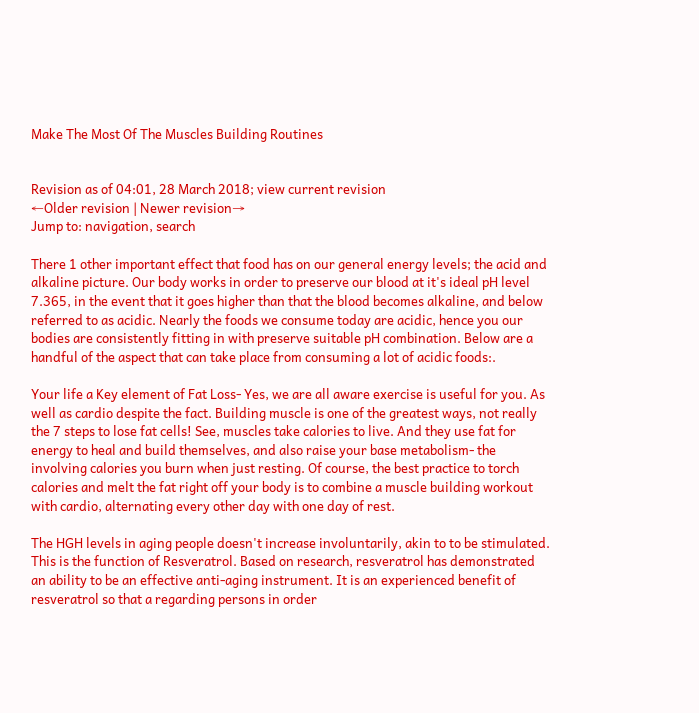Make The Most Of The Muscles Building Routines


Revision as of 04:01, 28 March 2018; view current revision
←Older revision | Newer revision→
Jump to: navigation, search

There 1 other important effect that food has on our general energy levels; the acid and alkaline picture. Our body works in order to preserve our blood at it's ideal pH level 7.365, in the event that it goes higher than that the blood becomes alkaline, and below referred to as acidic. Nearly the foods we consume today are acidic, hence you our bodies are consistently fitting in with preserve suitable pH combination. Below are a handful of the aspect that can take place from consuming a lot of acidic foods:.

Your life a Key element of Fat Loss- Yes, we are all aware exercise is useful for you. As well as cardio despite the fact. Building muscle is one of the greatest ways, not really the 7 steps to lose fat cells! See, muscles take calories to live. And they use fat for energy to heal and build themselves, and also raise your base metabolism- the involving calories you burn when just resting. Of course, the best practice to torch calories and melt the fat right off your body is to combine a muscle building workout with cardio, alternating every other day with one day of rest.

The HGH levels in aging people doesn't increase involuntarily, akin to to be stimulated. This is the function of Resveratrol. Based on research, resveratrol has demonstrated an ability to be an effective anti-aging instrument. It is an experienced benefit of resveratrol so that a regarding persons in order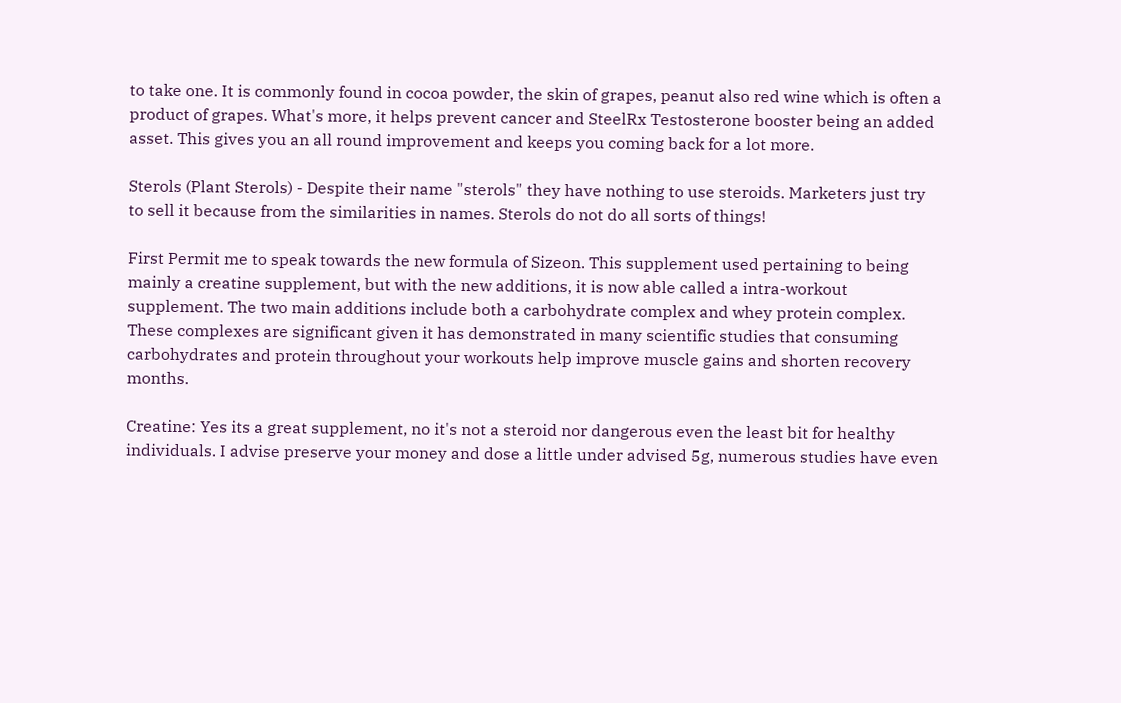to take one. It is commonly found in cocoa powder, the skin of grapes, peanut also red wine which is often a product of grapes. What's more, it helps prevent cancer and SteelRx Testosterone booster being an added asset. This gives you an all round improvement and keeps you coming back for a lot more.

Sterols (Plant Sterols) - Despite their name "sterols" they have nothing to use steroids. Marketers just try to sell it because from the similarities in names. Sterols do not do all sorts of things!

First Permit me to speak towards the new formula of Sizeon. This supplement used pertaining to being mainly a creatine supplement, but with the new additions, it is now able called a intra-workout supplement. The two main additions include both a carbohydrate complex and whey protein complex. These complexes are significant given it has demonstrated in many scientific studies that consuming carbohydrates and protein throughout your workouts help improve muscle gains and shorten recovery months.

Creatine: Yes its a great supplement, no it's not a steroid nor dangerous even the least bit for healthy individuals. I advise preserve your money and dose a little under advised 5g, numerous studies have even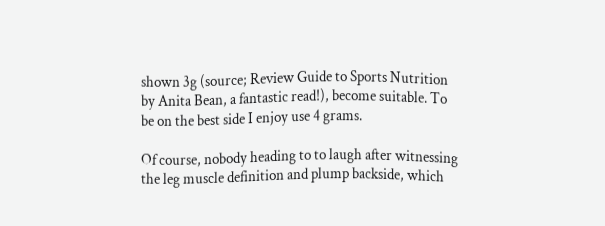shown 3g (source; Review Guide to Sports Nutrition by Anita Bean, a fantastic read!), become suitable. To be on the best side I enjoy use 4 grams.

Of course, nobody heading to to laugh after witnessing the leg muscle definition and plump backside, which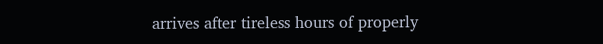arrives after tireless hours of properly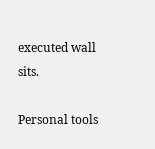executed wall sits.

Personal tools